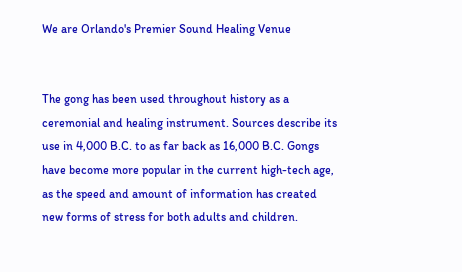We are Orlando's Premier Sound Healing Venue


The gong has been used throughout history as a ceremonial and healing instrument. Sources describe its use in 4,000 B.C. to as far back as 16,000 B.C. Gongs have become more popular in the current high-tech age, as the speed and amount of information has created new forms of stress for both adults and children.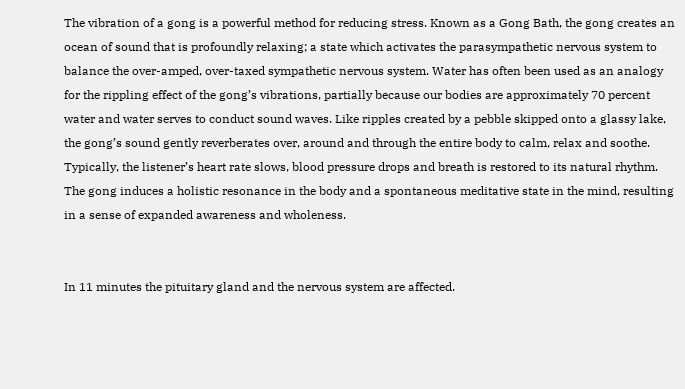The vibration of a gong is a powerful method for reducing stress. Known as a Gong Bath, the gong creates an ocean of sound that is profoundly relaxing; a state which activates the parasympathetic nervous system to balance the over-amped, over-taxed sympathetic nervous system. Water has often been used as an analogy for the rippling effect of the gong’s vibrations, partially because our bodies are approximately 70 percent water and water serves to conduct sound waves. Like ripples created by a pebble skipped onto a glassy lake, the gong’s sound gently reverberates over, around and through the entire body to calm, relax and soothe. Typically, the listener’s heart rate slows, blood pressure drops and breath is restored to its natural rhythm. The gong induces a holistic resonance in the body and a spontaneous meditative state in the mind, resulting in a sense of expanded awareness and wholeness.


In 11 minutes the pituitary gland and the nervous system are affected.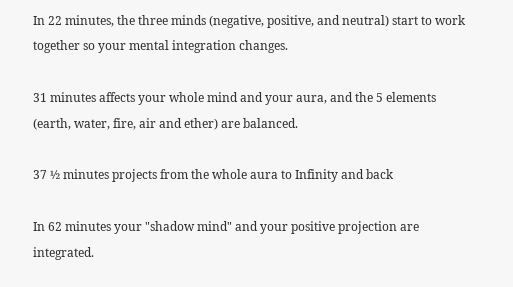In 22 minutes, the three minds (negative, positive, and neutral) start to work together so your mental integration changes.

31 minutes affects your whole mind and your aura, and the 5 elements (earth, water, fire, air and ether) are balanced.

37 ½ minutes projects from the whole aura to Infinity and back

In 62 minutes your "shadow mind" and your positive projection are integrated.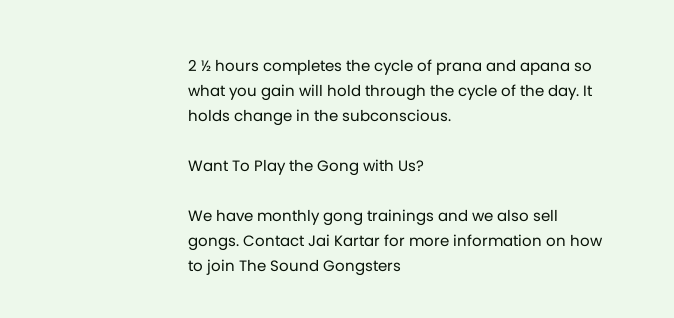2 ½ hours completes the cycle of prana and apana so what you gain will hold through the cycle of the day. It holds change in the subconscious.

Want To Play the Gong with Us?

We have monthly gong trainings and we also sell gongs. Contact Jai Kartar for more information on how to join The Sound Gongsters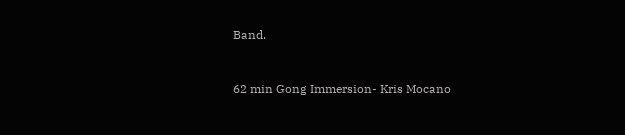Band.


62 min Gong Immersion- Kris Mocano